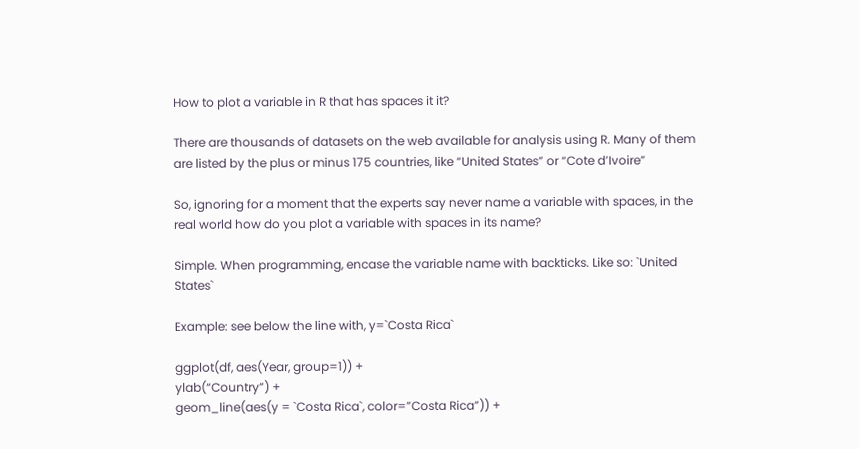How to plot a variable in R that has spaces it it?

There are thousands of datasets on the web available for analysis using R. Many of them are listed by the plus or minus 175 countries, like “United States” or “Cote d’Ivoire”

So, ignoring for a moment that the experts say never name a variable with spaces, in the real world how do you plot a variable with spaces in its name?

Simple. When programming, encase the variable name with backticks. Like so: `United States`

Example: see below the line with, y=`Costa Rica`

ggplot(df, aes(Year, group=1)) +
ylab(“Country”) +
geom_line(aes(y = `Costa Rica`, color=”Costa Rica”)) +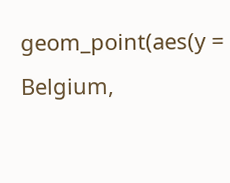geom_point(aes(y = Belgium,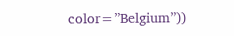color=”Belgium”))